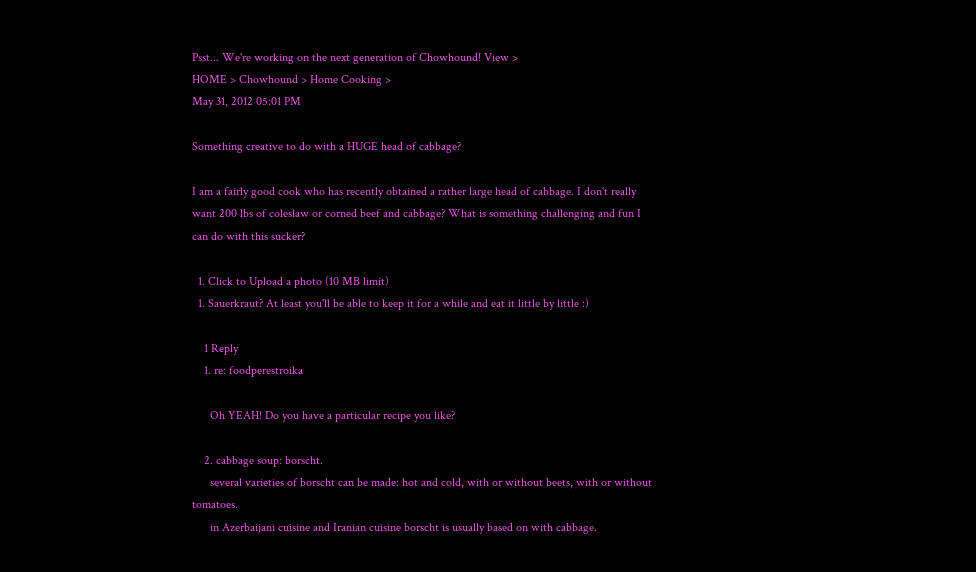Psst... We're working on the next generation of Chowhound! View >
HOME > Chowhound > Home Cooking >
May 31, 2012 05:01 PM

Something creative to do with a HUGE head of cabbage?

I am a fairly good cook who has recently obtained a rather large head of cabbage. I don't really want 200 lbs of coleslaw or corned beef and cabbage? What is something challenging and fun I can do with this sucker?

  1. Click to Upload a photo (10 MB limit)
  1. Sauerkraut? At least you'll be able to keep it for a while and eat it little by little :)

    1 Reply
    1. re: foodperestroika

      Oh YEAH! Do you have a particular recipe you like?

    2. cabbage soup: borscht.
      several varieties of borscht can be made: hot and cold, with or without beets, with or without tomatoes.
      in Azerbaijani cuisine and Iranian cuisine borscht is usually based on with cabbage.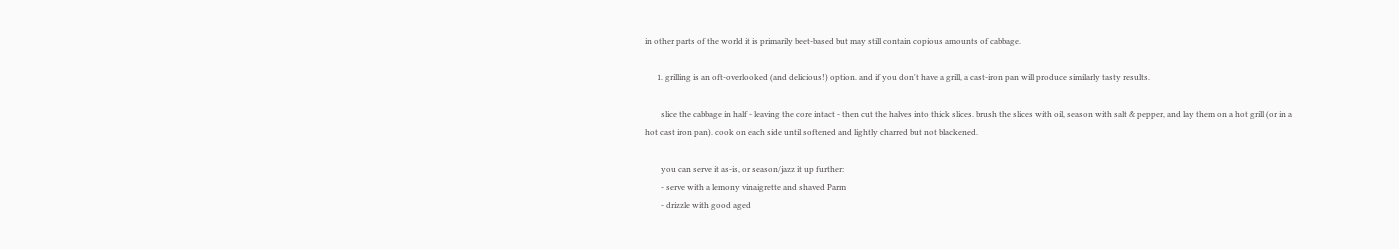in other parts of the world it is primarily beet-based but may still contain copious amounts of cabbage.

      1. grilling is an oft-overlooked (and delicious!) option. and if you don't have a grill, a cast-iron pan will produce similarly tasty results.

        slice the cabbage in half - leaving the core intact - then cut the halves into thick slices. brush the slices with oil, season with salt & pepper, and lay them on a hot grill (or in a hot cast iron pan). cook on each side until softened and lightly charred but not blackened.

        you can serve it as-is, or season/jazz it up further:
        - serve with a lemony vinaigrette and shaved Parm
        - drizzle with good aged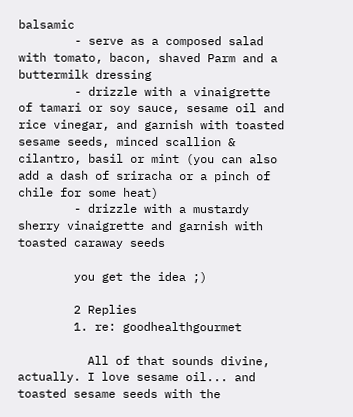balsamic
        - serve as a composed salad with tomato, bacon, shaved Parm and a buttermilk dressing
        - drizzle with a vinaigrette of tamari or soy sauce, sesame oil and rice vinegar, and garnish with toasted sesame seeds, minced scallion & cilantro, basil or mint (you can also add a dash of sriracha or a pinch of chile for some heat)
        - drizzle with a mustardy sherry vinaigrette and garnish with toasted caraway seeds

        you get the idea ;)

        2 Replies
        1. re: goodhealthgourmet

          All of that sounds divine, actually. I love sesame oil... and toasted sesame seeds with the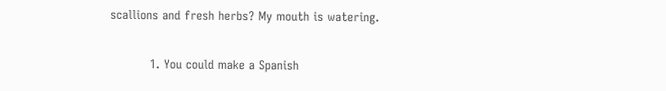scallions and fresh herbs? My mouth is watering.

          1. You could make a Spanish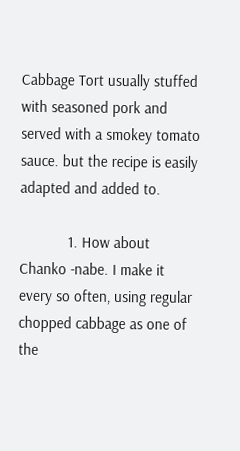Cabbage Tort usually stuffed with seasoned pork and served with a smokey tomato sauce. but the recipe is easily adapted and added to.

            1. How about Chanko -nabe. I make it every so often, using regular chopped cabbage as one of the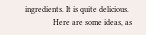ingredients. It is quite delicious.
              Here are some ideas, as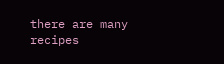there are many recipes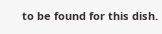to be found for this dish.